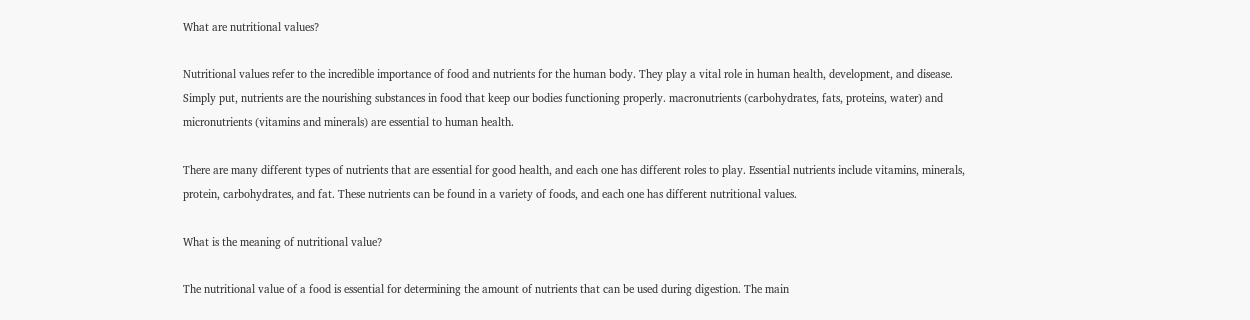What are nutritional values?

Nutritional values refer to the incredible importance of food and nutrients for the human body. They play a vital role in human health, development, and disease. Simply put, nutrients are the nourishing substances in food that keep our bodies functioning properly. macronutrients (carbohydrates, fats, proteins, water) and micronutrients (vitamins and minerals) are essential to human health.

There are many different types of nutrients that are essential for good health, and each one has different roles to play. Essential nutrients include vitamins, minerals, protein, carbohydrates, and fat. These nutrients can be found in a variety of foods, and each one has different nutritional values.

What is the meaning of nutritional value?

The nutritional value of a food is essential for determining the amount of nutrients that can be used during digestion. The main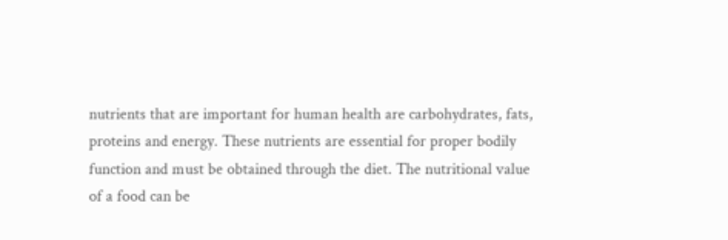nutrients that are important for human health are carbohydrates, fats, proteins and energy. These nutrients are essential for proper bodily function and must be obtained through the diet. The nutritional value of a food can be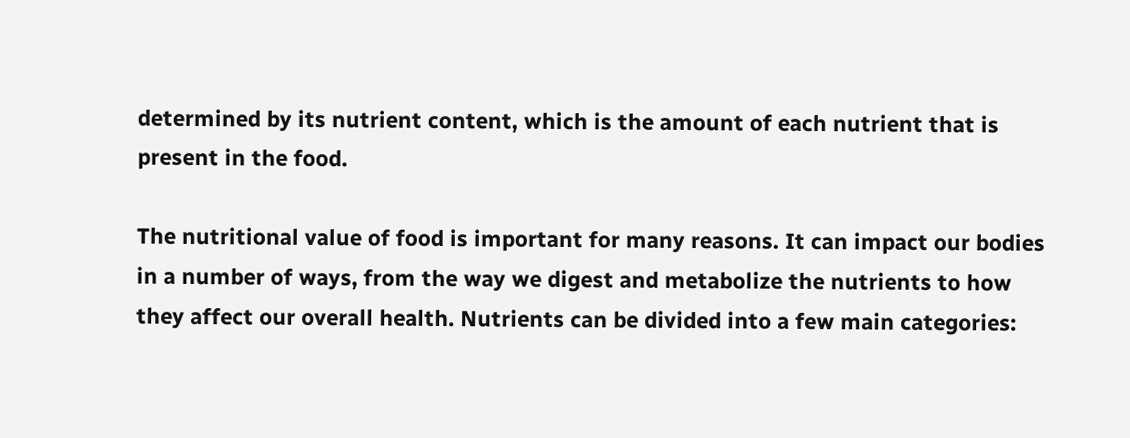determined by its nutrient content, which is the amount of each nutrient that is present in the food.

The nutritional value of food is important for many reasons. It can impact our bodies in a number of ways, from the way we digest and metabolize the nutrients to how they affect our overall health. Nutrients can be divided into a few main categories: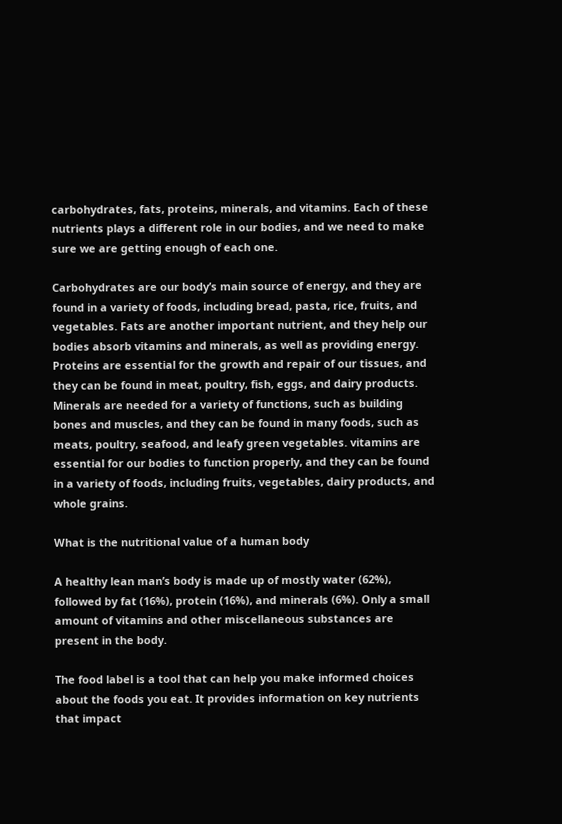carbohydrates, fats, proteins, minerals, and vitamins. Each of these nutrients plays a different role in our bodies, and we need to make sure we are getting enough of each one.

Carbohydrates are our body’s main source of energy, and they are found in a variety of foods, including bread, pasta, rice, fruits, and vegetables. Fats are another important nutrient, and they help our bodies absorb vitamins and minerals, as well as providing energy. Proteins are essential for the growth and repair of our tissues, and they can be found in meat, poultry, fish, eggs, and dairy products. Minerals are needed for a variety of functions, such as building bones and muscles, and they can be found in many foods, such as meats, poultry, seafood, and leafy green vegetables. vitamins are essential for our bodies to function properly, and they can be found in a variety of foods, including fruits, vegetables, dairy products, and whole grains.

What is the nutritional value of a human body

A healthy lean man’s body is made up of mostly water (62%), followed by fat (16%), protein (16%), and minerals (6%). Only a small amount of vitamins and other miscellaneous substances are present in the body.

The food label is a tool that can help you make informed choices about the foods you eat. It provides information on key nutrients that impact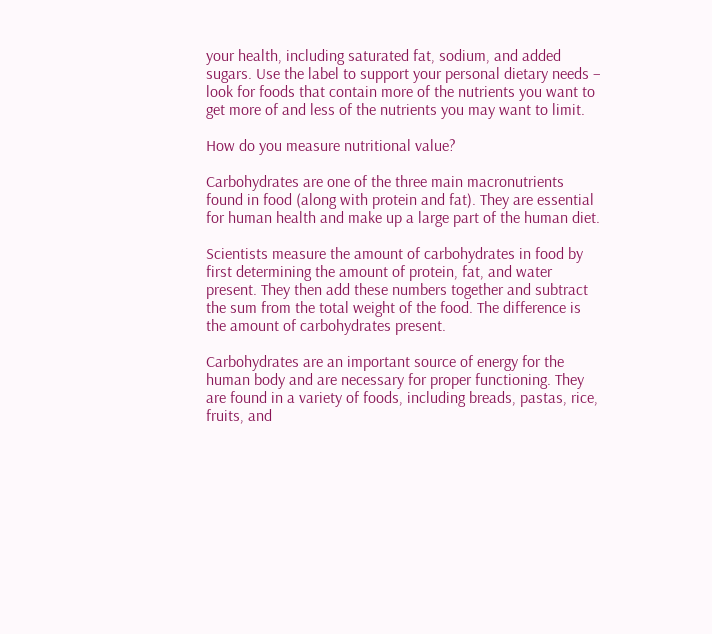your health, including saturated fat, sodium, and added sugars. Use the label to support your personal dietary needs – look for foods that contain more of the nutrients you want to get more of and less of the nutrients you may want to limit.

How do you measure nutritional value?

Carbohydrates are one of the three main macronutrients found in food (along with protein and fat). They are essential for human health and make up a large part of the human diet.

Scientists measure the amount of carbohydrates in food by first determining the amount of protein, fat, and water present. They then add these numbers together and subtract the sum from the total weight of the food. The difference is the amount of carbohydrates present.

Carbohydrates are an important source of energy for the human body and are necessary for proper functioning. They are found in a variety of foods, including breads, pastas, rice, fruits, and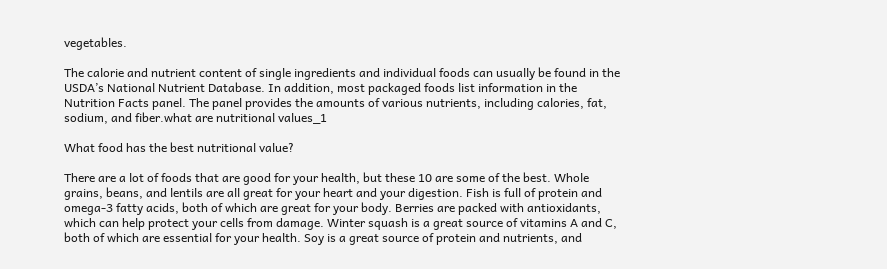vegetables.

The calorie and nutrient content of single ingredients and individual foods can usually be found in the USDA’s National Nutrient Database. In addition, most packaged foods list information in the Nutrition Facts panel. The panel provides the amounts of various nutrients, including calories, fat, sodium, and fiber.what are nutritional values_1

What food has the best nutritional value?

There are a lot of foods that are good for your health, but these 10 are some of the best. Whole grains, beans, and lentils are all great for your heart and your digestion. Fish is full of protein and omega-3 fatty acids, both of which are great for your body. Berries are packed with antioxidants, which can help protect your cells from damage. Winter squash is a great source of vitamins A and C, both of which are essential for your health. Soy is a great source of protein and nutrients, and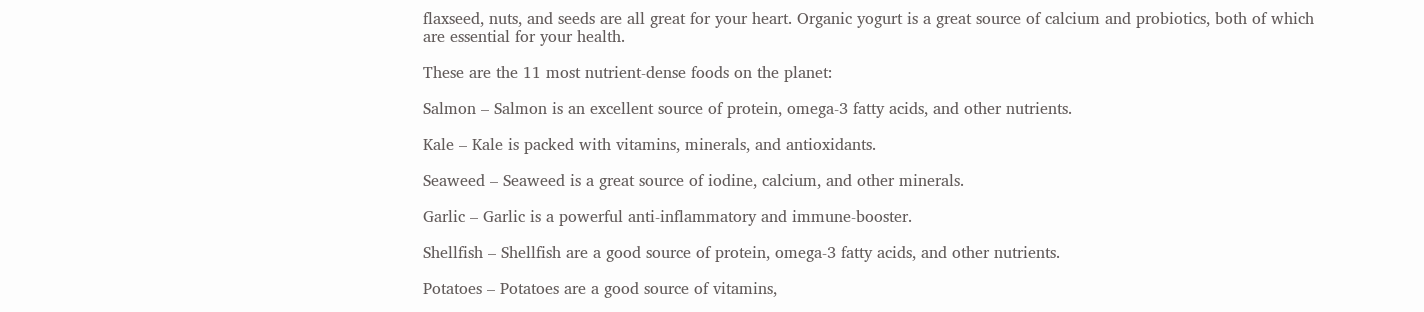flaxseed, nuts, and seeds are all great for your heart. Organic yogurt is a great source of calcium and probiotics, both of which are essential for your health.

These are the 11 most nutrient-dense foods on the planet:

Salmon – Salmon is an excellent source of protein, omega-3 fatty acids, and other nutrients.

Kale – Kale is packed with vitamins, minerals, and antioxidants.

Seaweed – Seaweed is a great source of iodine, calcium, and other minerals.

Garlic – Garlic is a powerful anti-inflammatory and immune-booster.

Shellfish – Shellfish are a good source of protein, omega-3 fatty acids, and other nutrients.

Potatoes – Potatoes are a good source of vitamins,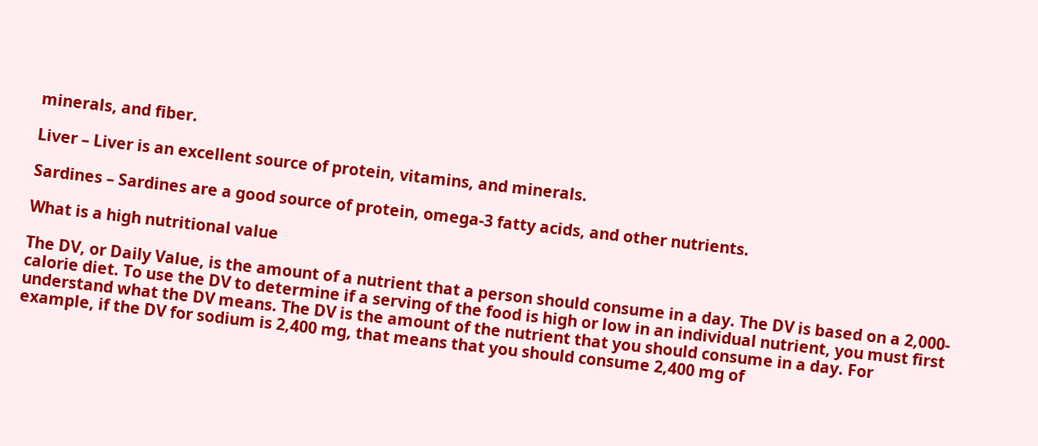minerals, and fiber.

Liver – Liver is an excellent source of protein, vitamins, and minerals.

Sardines – Sardines are a good source of protein, omega-3 fatty acids, and other nutrients.

What is a high nutritional value

The DV, or Daily Value, is the amount of a nutrient that a person should consume in a day. The DV is based on a 2,000-calorie diet. To use the DV to determine if a serving of the food is high or low in an individual nutrient, you must first understand what the DV means. The DV is the amount of the nutrient that you should consume in a day. For example, if the DV for sodium is 2,400 mg, that means that you should consume 2,400 mg of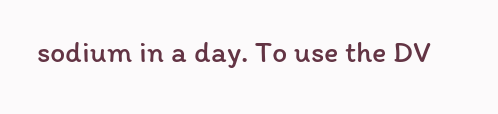sodium in a day. To use the DV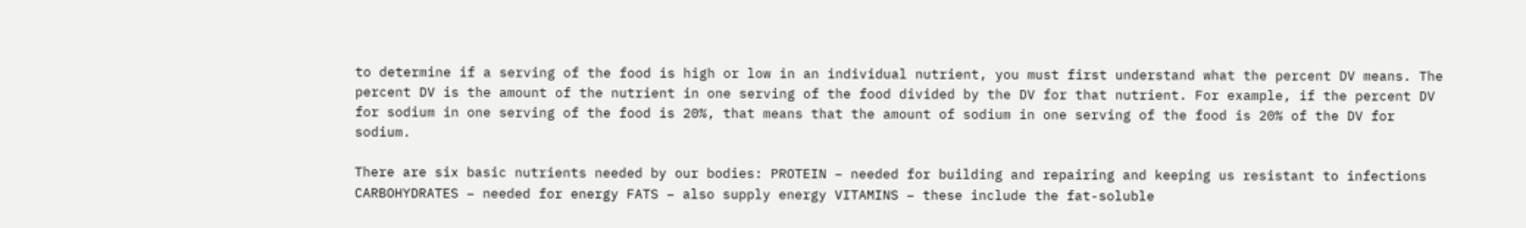to determine if a serving of the food is high or low in an individual nutrient, you must first understand what the percent DV means. The percent DV is the amount of the nutrient in one serving of the food divided by the DV for that nutrient. For example, if the percent DV for sodium in one serving of the food is 20%, that means that the amount of sodium in one serving of the food is 20% of the DV for sodium.

There are six basic nutrients needed by our bodies: PROTEIN – needed for building and repairing and keeping us resistant to infections CARBOHYDRATES – needed for energy FATS – also supply energy VITAMINS – these include the fat-soluble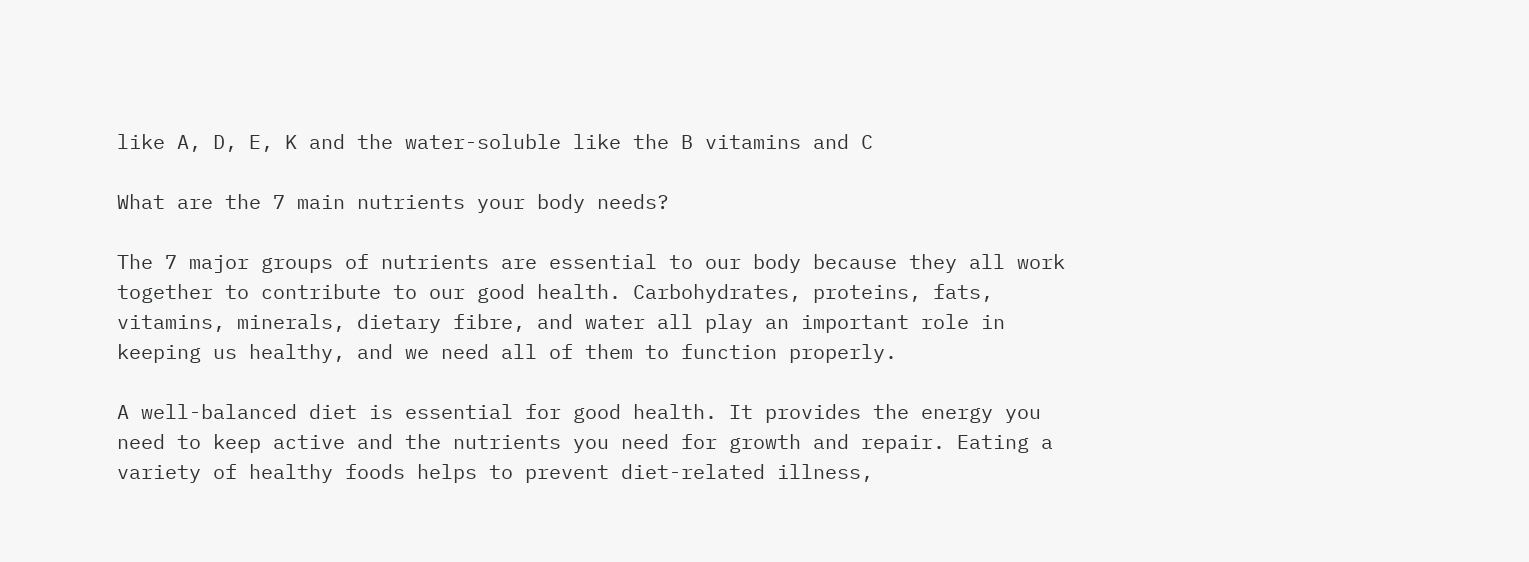like A, D, E, K and the water-soluble like the B vitamins and C

What are the 7 main nutrients your body needs?

The 7 major groups of nutrients are essential to our body because they all work together to contribute to our good health. Carbohydrates, proteins, fats, vitamins, minerals, dietary fibre, and water all play an important role in keeping us healthy, and we need all of them to function properly.

A well-balanced diet is essential for good health. It provides the energy you need to keep active and the nutrients you need for growth and repair. Eating a variety of healthy foods helps to prevent diet-related illness,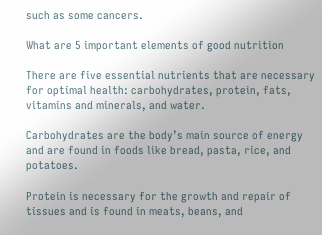such as some cancers.

What are 5 important elements of good nutrition

There are five essential nutrients that are necessary for optimal health: carbohydrates, protein, fats, vitamins and minerals, and water.

Carbohydrates are the body’s main source of energy and are found in foods like bread, pasta, rice, and potatoes.

Protein is necessary for the growth and repair of tissues and is found in meats, beans, and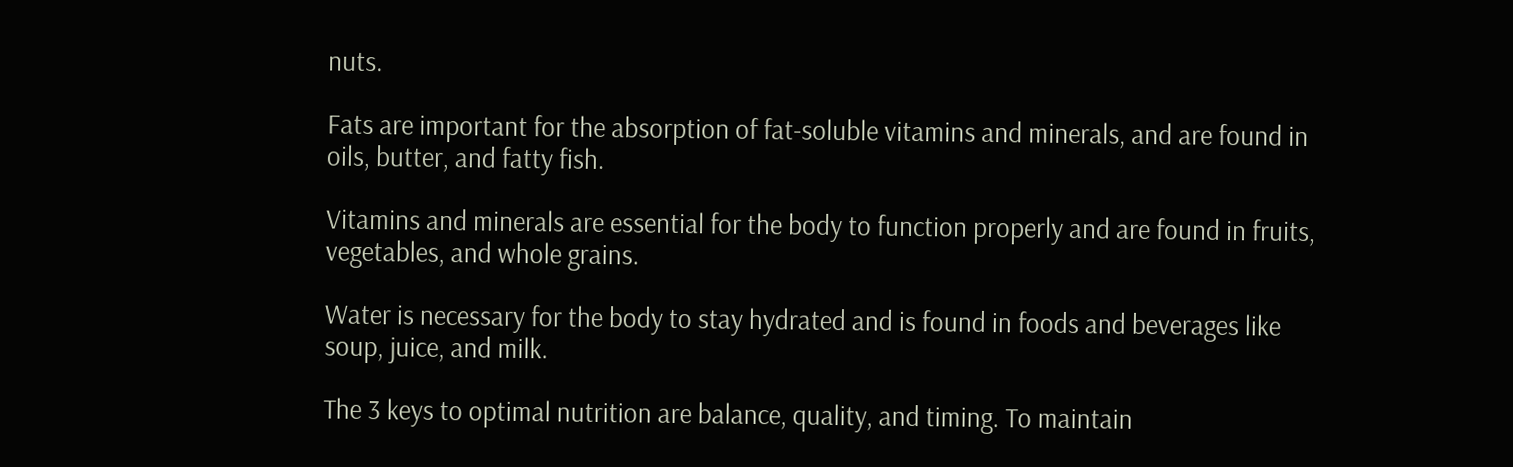nuts.

Fats are important for the absorption of fat-soluble vitamins and minerals, and are found in oils, butter, and fatty fish.

Vitamins and minerals are essential for the body to function properly and are found in fruits, vegetables, and whole grains.

Water is necessary for the body to stay hydrated and is found in foods and beverages like soup, juice, and milk.

The 3 keys to optimal nutrition are balance, quality, and timing. To maintain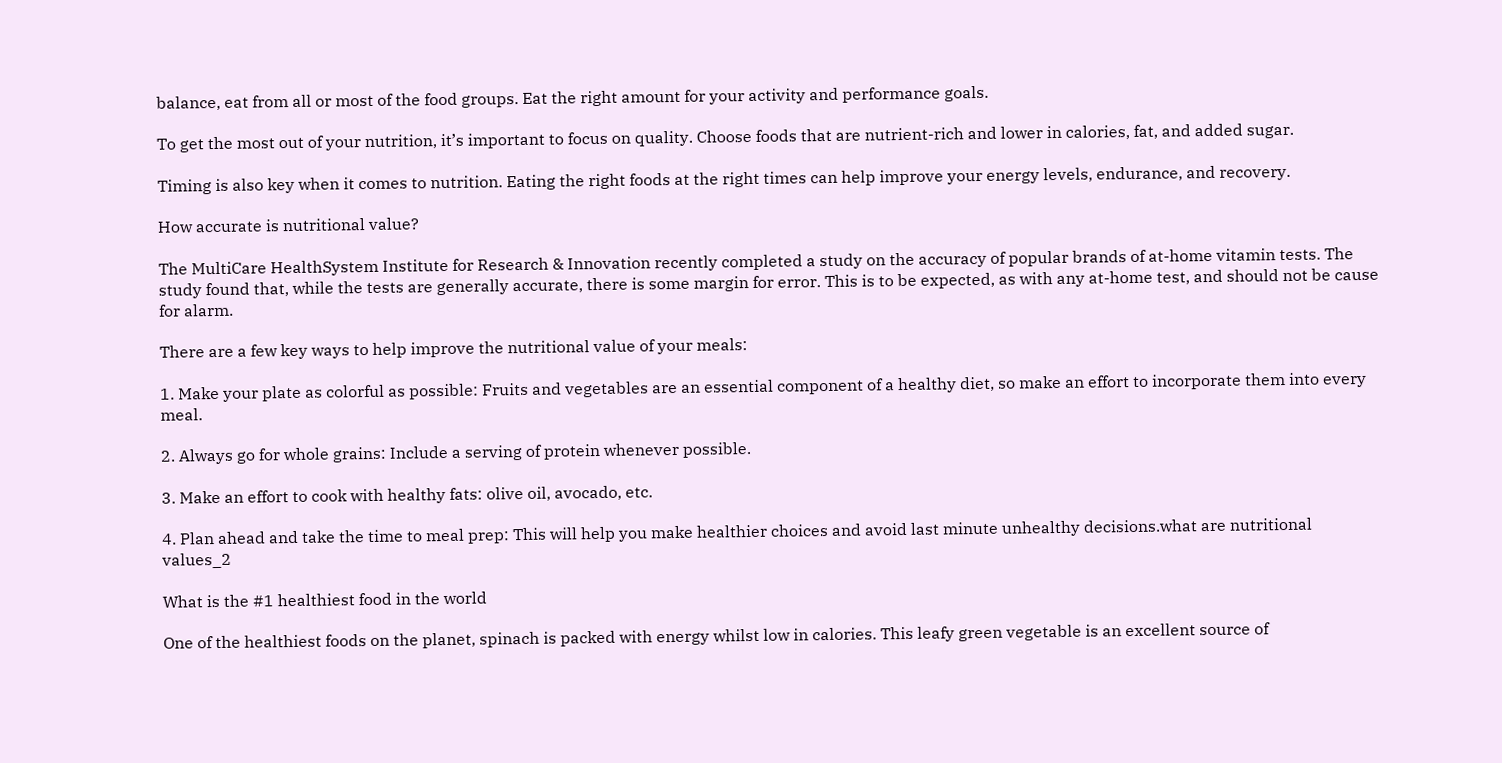balance, eat from all or most of the food groups. Eat the right amount for your activity and performance goals.

To get the most out of your nutrition, it’s important to focus on quality. Choose foods that are nutrient-rich and lower in calories, fat, and added sugar.

Timing is also key when it comes to nutrition. Eating the right foods at the right times can help improve your energy levels, endurance, and recovery.

How accurate is nutritional value?

The MultiCare HealthSystem Institute for Research & Innovation recently completed a study on the accuracy of popular brands of at-home vitamin tests. The study found that, while the tests are generally accurate, there is some margin for error. This is to be expected, as with any at-home test, and should not be cause for alarm.

There are a few key ways to help improve the nutritional value of your meals:

1. Make your plate as colorful as possible: Fruits and vegetables are an essential component of a healthy diet, so make an effort to incorporate them into every meal.

2. Always go for whole grains: Include a serving of protein whenever possible.

3. Make an effort to cook with healthy fats: olive oil, avocado, etc.

4. Plan ahead and take the time to meal prep: This will help you make healthier choices and avoid last minute unhealthy decisions.what are nutritional values_2

What is the #1 healthiest food in the world

One of the healthiest foods on the planet, spinach is packed with energy whilst low in calories. This leafy green vegetable is an excellent source of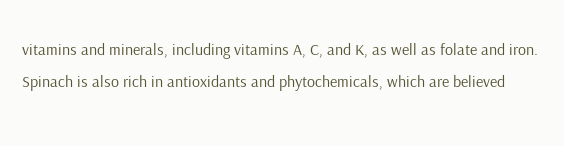vitamins and minerals, including vitamins A, C, and K, as well as folate and iron. Spinach is also rich in antioxidants and phytochemicals, which are believed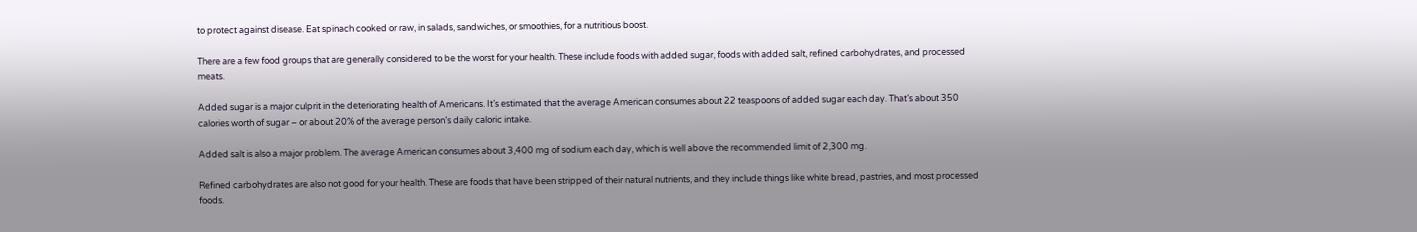to protect against disease. Eat spinach cooked or raw, in salads, sandwiches, or smoothies, for a nutritious boost.

There are a few food groups that are generally considered to be the worst for your health. These include foods with added sugar, foods with added salt, refined carbohydrates, and processed meats.

Added sugar is a major culprit in the deteriorating health of Americans. It’s estimated that the average American consumes about 22 teaspoons of added sugar each day. That’s about 350 calories worth of sugar – or about 20% of the average person’s daily caloric intake.

Added salt is also a major problem. The average American consumes about 3,400 mg of sodium each day, which is well above the recommended limit of 2,300 mg.

Refined carbohydrates are also not good for your health. These are foods that have been stripped of their natural nutrients, and they include things like white bread, pastries, and most processed foods.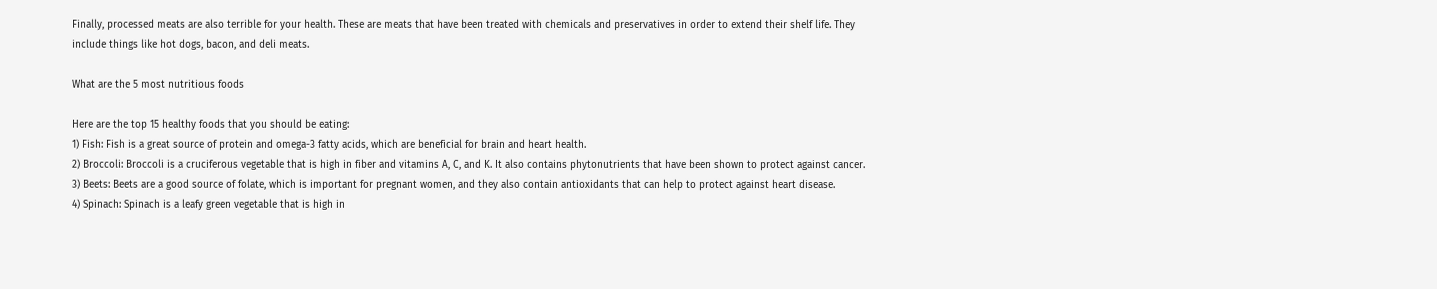Finally, processed meats are also terrible for your health. These are meats that have been treated with chemicals and preservatives in order to extend their shelf life. They include things like hot dogs, bacon, and deli meats.

What are the 5 most nutritious foods

Here are the top 15 healthy foods that you should be eating:
1) Fish: Fish is a great source of protein and omega-3 fatty acids, which are beneficial for brain and heart health.
2) Broccoli: Broccoli is a cruciferous vegetable that is high in fiber and vitamins A, C, and K. It also contains phytonutrients that have been shown to protect against cancer.
3) Beets: Beets are a good source of folate, which is important for pregnant women, and they also contain antioxidants that can help to protect against heart disease.
4) Spinach: Spinach is a leafy green vegetable that is high in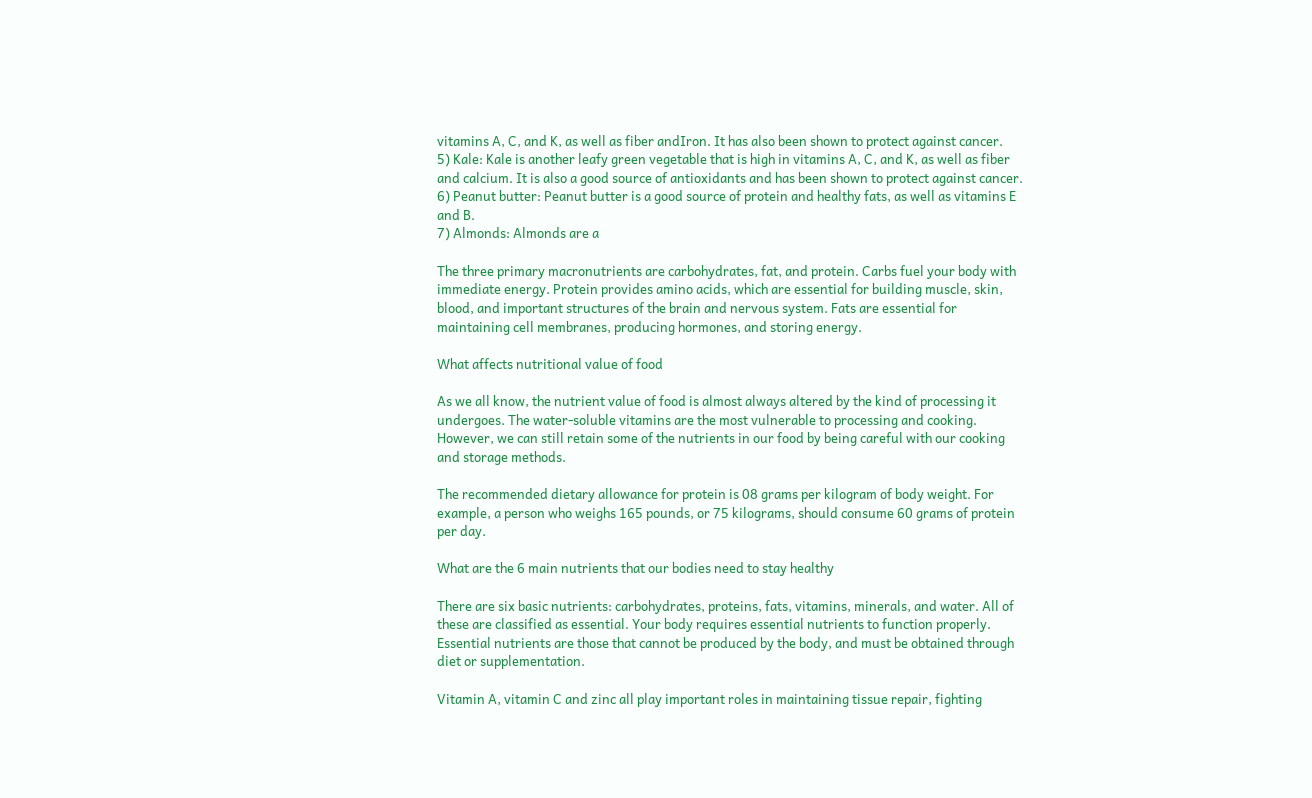vitamins A, C, and K, as well as fiber andIron. It has also been shown to protect against cancer.
5) Kale: Kale is another leafy green vegetable that is high in vitamins A, C, and K, as well as fiber and calcium. It is also a good source of antioxidants and has been shown to protect against cancer.
6) Peanut butter: Peanut butter is a good source of protein and healthy fats, as well as vitamins E and B.
7) Almonds: Almonds are a

The three primary macronutrients are carbohydrates, fat, and protein. Carbs fuel your body with immediate energy. Protein provides amino acids, which are essential for building muscle, skin, blood, and important structures of the brain and nervous system. Fats are essential for maintaining cell membranes, producing hormones, and storing energy.

What affects nutritional value of food

As we all know, the nutrient value of food is almost always altered by the kind of processing it undergoes. The water-soluble vitamins are the most vulnerable to processing and cooking. However, we can still retain some of the nutrients in our food by being careful with our cooking and storage methods.

The recommended dietary allowance for protein is 08 grams per kilogram of body weight. For example, a person who weighs 165 pounds, or 75 kilograms, should consume 60 grams of protein per day.

What are the 6 main nutrients that our bodies need to stay healthy

There are six basic nutrients: carbohydrates, proteins, fats, vitamins, minerals, and water. All of these are classified as essential. Your body requires essential nutrients to function properly. Essential nutrients are those that cannot be produced by the body, and must be obtained through diet or supplementation.

Vitamin A, vitamin C and zinc all play important roles in maintaining tissue repair, fighting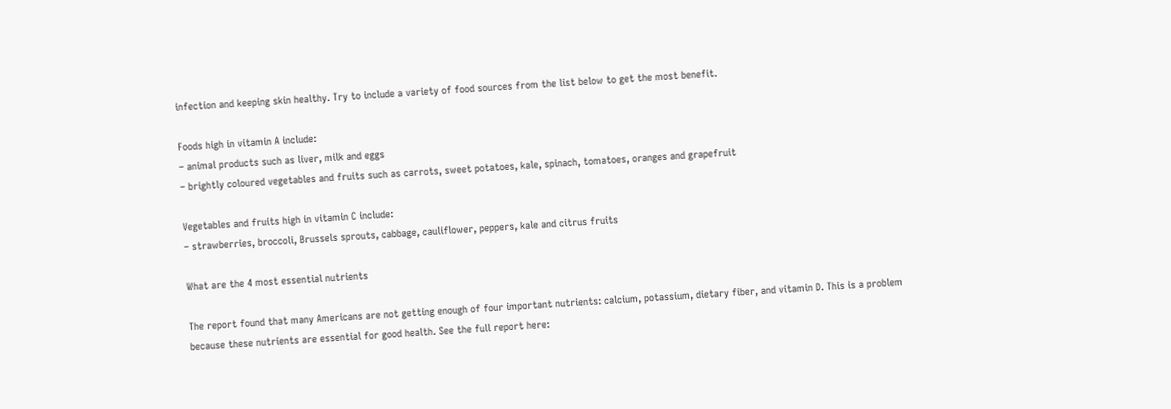infection and keeping skin healthy. Try to include a variety of food sources from the list below to get the most benefit.

Foods high in vitamin A include:
– animal products such as liver, milk and eggs
– brightly coloured vegetables and fruits such as carrots, sweet potatoes, kale, spinach, tomatoes, oranges and grapefruit

Vegetables and fruits high in vitamin C include:
– strawberries, broccoli, Brussels sprouts, cabbage, cauliflower, peppers, kale and citrus fruits

What are the 4 most essential nutrients

The report found that many Americans are not getting enough of four important nutrients: calcium, potassium, dietary fiber, and vitamin D. This is a problem because these nutrients are essential for good health. See the full report here: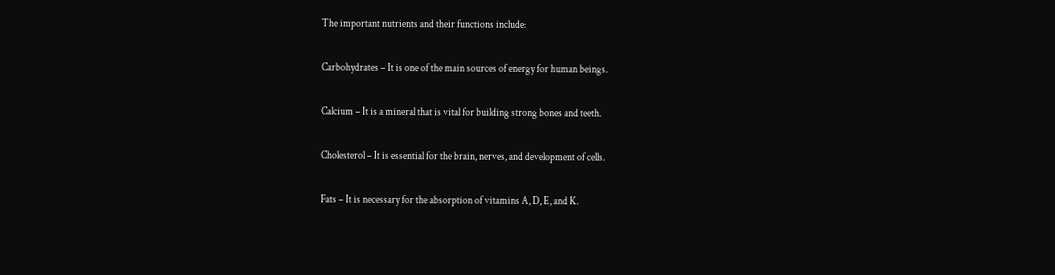The important nutrients and their functions include:

Carbohydrates – It is one of the main sources of energy for human beings.

Calcium – It is a mineral that is vital for building strong bones and teeth.

Cholesterol – It is essential for the brain, nerves, and development of cells.

Fats – It is necessary for the absorption of vitamins A, D, E, and K.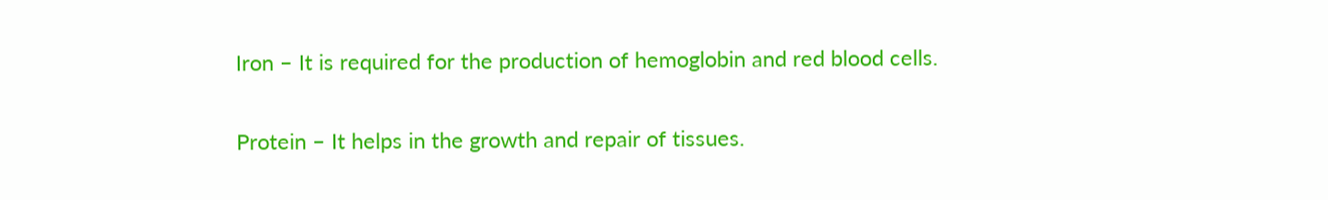Iron – It is required for the production of hemoglobin and red blood cells.

Protein – It helps in the growth and repair of tissues.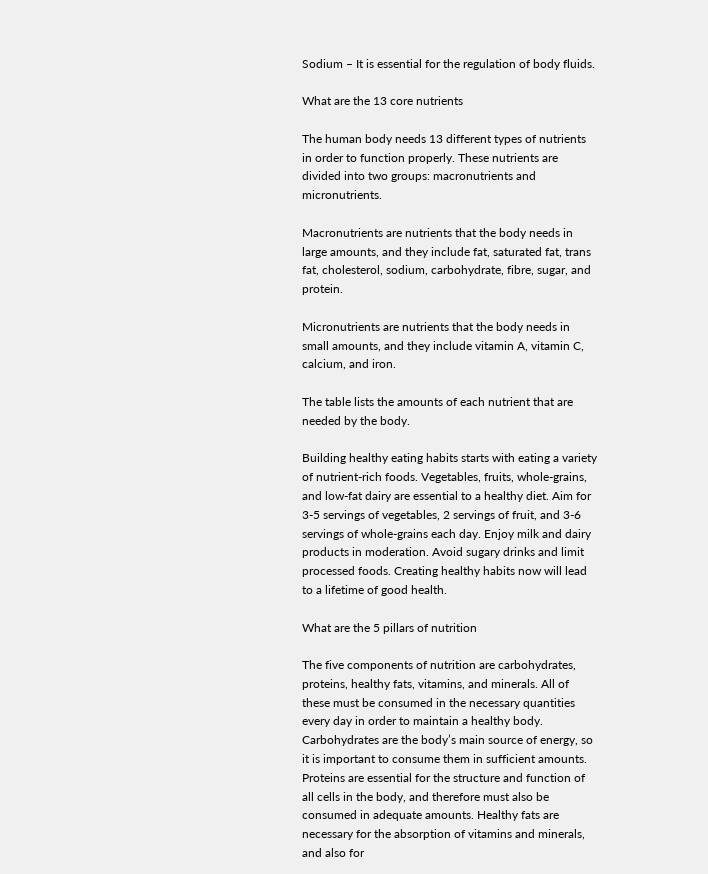Sodium – It is essential for the regulation of body fluids.

What are the 13 core nutrients

The human body needs 13 different types of nutrients in order to function properly. These nutrients are divided into two groups: macronutrients and micronutrients.

Macronutrients are nutrients that the body needs in large amounts, and they include fat, saturated fat, trans fat, cholesterol, sodium, carbohydrate, fibre, sugar, and protein.

Micronutrients are nutrients that the body needs in small amounts, and they include vitamin A, vitamin C, calcium, and iron.

The table lists the amounts of each nutrient that are needed by the body.

Building healthy eating habits starts with eating a variety of nutrient-rich foods. Vegetables, fruits, whole-grains, and low-fat dairy are essential to a healthy diet. Aim for 3-5 servings of vegetables, 2 servings of fruit, and 3-6 servings of whole-grains each day. Enjoy milk and dairy products in moderation. Avoid sugary drinks and limit processed foods. Creating healthy habits now will lead to a lifetime of good health.

What are the 5 pillars of nutrition

The five components of nutrition are carbohydrates, proteins, healthy fats, vitamins, and minerals. All of these must be consumed in the necessary quantities every day in order to maintain a healthy body. Carbohydrates are the body’s main source of energy, so it is important to consume them in sufficient amounts. Proteins are essential for the structure and function of all cells in the body, and therefore must also be consumed in adequate amounts. Healthy fats are necessary for the absorption of vitamins and minerals, and also for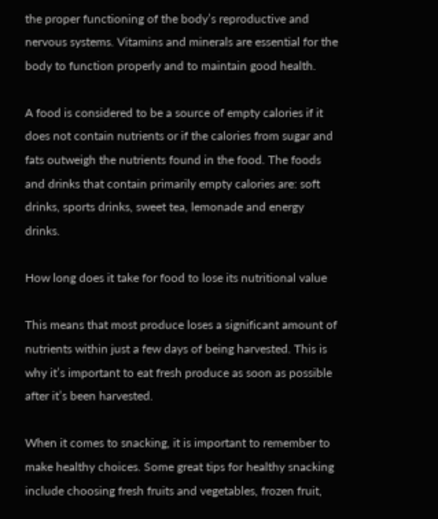the proper functioning of the body’s reproductive and nervous systems. Vitamins and minerals are essential for the body to function properly and to maintain good health.

A food is considered to be a source of empty calories if it does not contain nutrients or if the calories from sugar and fats outweigh the nutrients found in the food. The foods and drinks that contain primarily empty calories are: soft drinks, sports drinks, sweet tea, lemonade and energy drinks.

How long does it take for food to lose its nutritional value

This means that most produce loses a significant amount of nutrients within just a few days of being harvested. This is why it’s important to eat fresh produce as soon as possible after it’s been harvested.

When it comes to snacking, it is important to remember to make healthy choices. Some great tips for healthy snacking include choosing fresh fruits and vegetables, frozen fruit,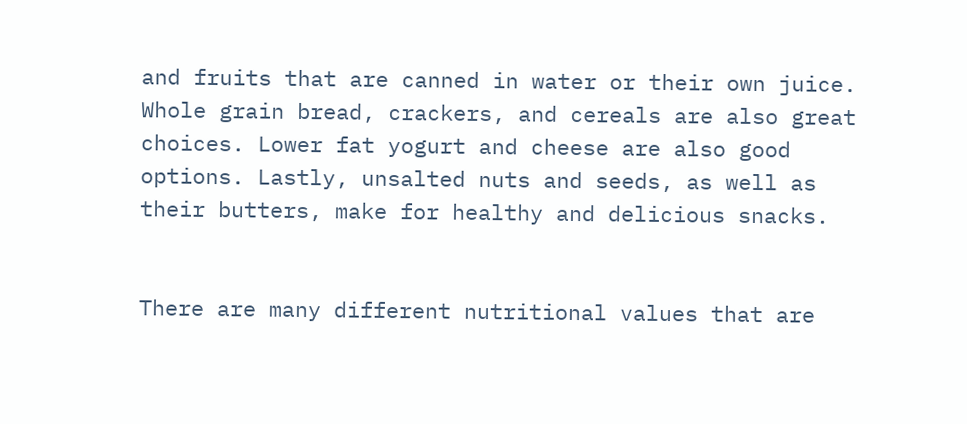and fruits that are canned in water or their own juice. Whole grain bread, crackers, and cereals are also great choices. Lower fat yogurt and cheese are also good options. Lastly, unsalted nuts and seeds, as well as their butters, make for healthy and delicious snacks.


There are many different nutritional values that are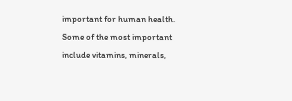important for human health. Some of the most important include vitamins, minerals,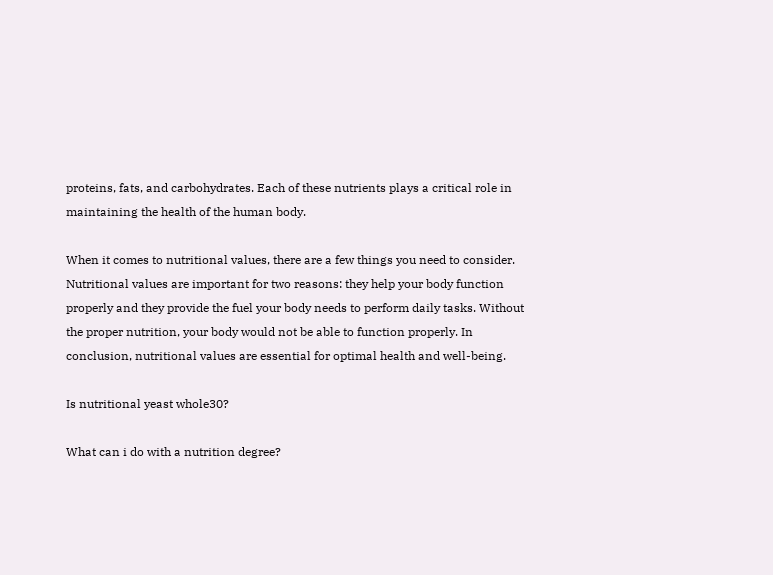proteins, fats, and carbohydrates. Each of these nutrients plays a critical role in maintaining the health of the human body.

When it comes to nutritional values, there are a few things you need to consider. Nutritional values are important for two reasons: they help your body function properly and they provide the fuel your body needs to perform daily tasks. Without the proper nutrition, your body would not be able to function properly. In conclusion, nutritional values are essential for optimal health and well-being.

Is nutritional yeast whole30?

What can i do with a nutrition degree?